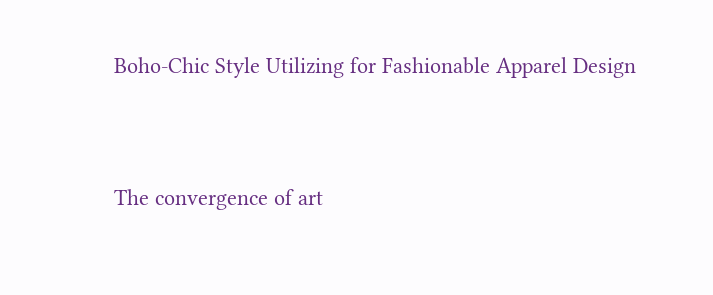Boho-Chic Style Utilizing for Fashionable Apparel Design




The convergence of art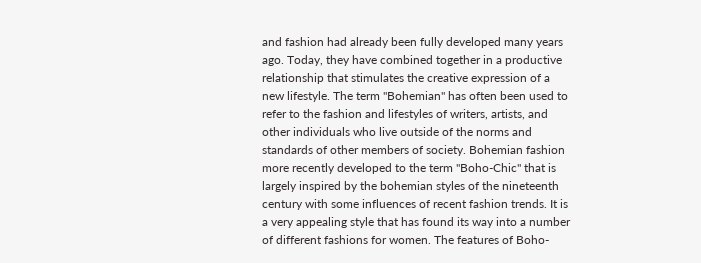and fashion had already been fully developed many years ago. Today, they have combined together in a productive relationship that stimulates the creative expression of a new lifestyle. The term "Bohemian" has often been used to refer to the fashion and lifestyles of writers, artists, and other individuals who live outside of the norms and standards of other members of society. Bohemian fashion more recently developed to the term "Boho-Chic" that is largely inspired by the bohemian styles of the nineteenth century with some influences of recent fashion trends. It is a very appealing style that has found its way into a number of different fashions for women. The features of Boho-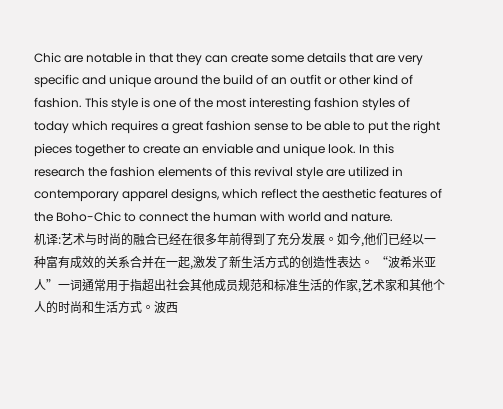Chic are notable in that they can create some details that are very specific and unique around the build of an outfit or other kind of fashion. This style is one of the most interesting fashion styles of today which requires a great fashion sense to be able to put the right pieces together to create an enviable and unique look. In this research the fashion elements of this revival style are utilized in contemporary apparel designs, which reflect the aesthetic features of the Boho-Chic to connect the human with world and nature.
机译:艺术与时尚的融合已经在很多年前得到了充分发展。如今,他们已经以一种富有成效的关系合并在一起,激发了新生活方式的创造性表达。 “波希米亚人”一词通常用于指超出社会其他成员规范和标准生活的作家,艺术家和其他个人的时尚和生活方式。波西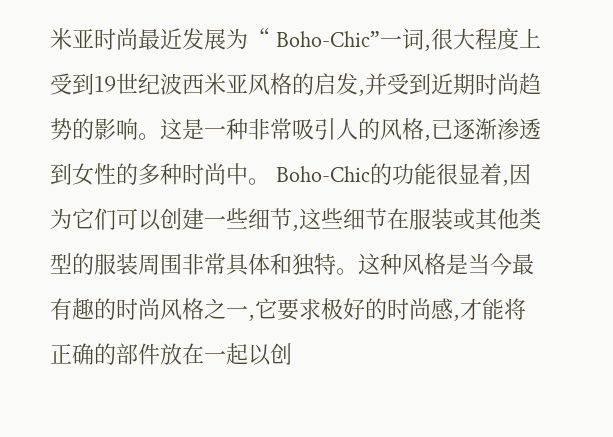米亚时尚最近发展为“ Boho-Chic”一词,很大程度上受到19世纪波西米亚风格的启发,并受到近期时尚趋势的影响。这是一种非常吸引人的风格,已逐渐渗透到女性的多种时尚中。 Boho-Chic的功能很显着,因为它们可以创建一些细节,这些细节在服装或其他类型的服装周围非常具体和独特。这种风格是当今最有趣的时尚风格之一,它要求极好的时尚感,才能将正确的部件放在一起以创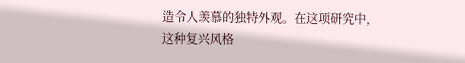造令人羡慕的独特外观。在这项研究中,这种复兴风格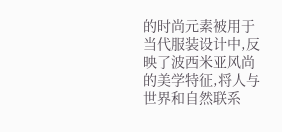的时尚元素被用于当代服装设计中,反映了波西米亚风尚的美学特征,将人与世界和自然联系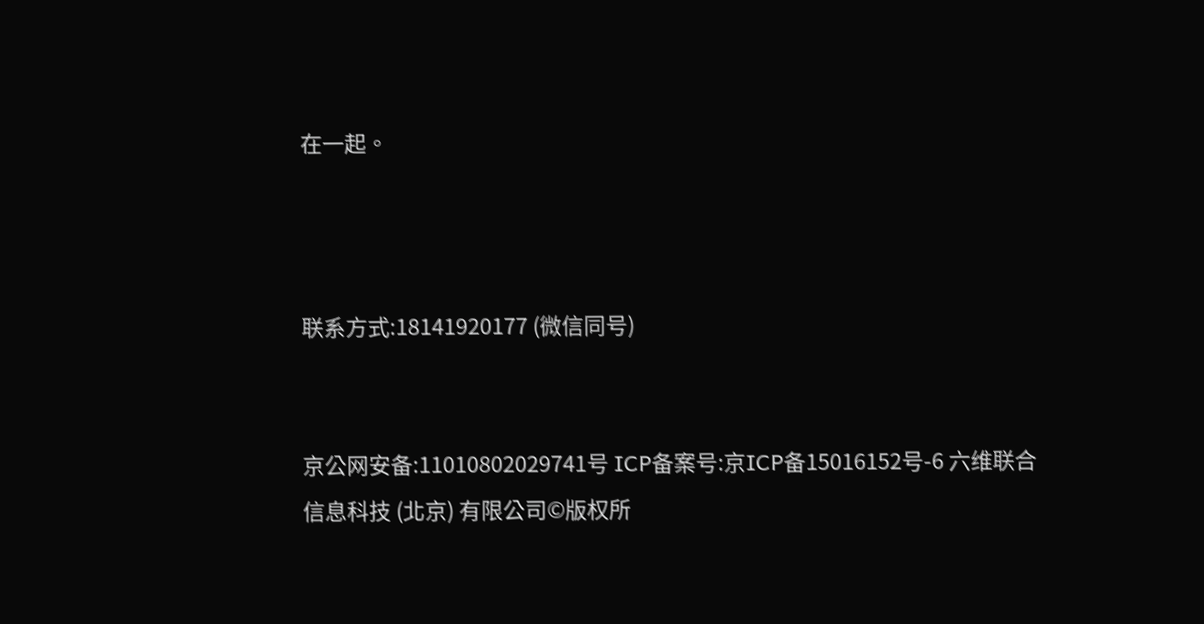在一起。



联系方式:18141920177 (微信同号)


京公网安备:11010802029741号 ICP备案号:京ICP备15016152号-6 六维联合信息科技 (北京) 有限公司©版权所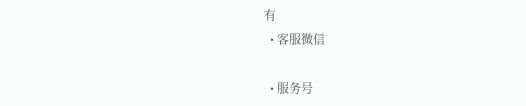有
  • 客服微信

  • 服务号